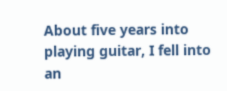About five years into playing guitar, I fell into an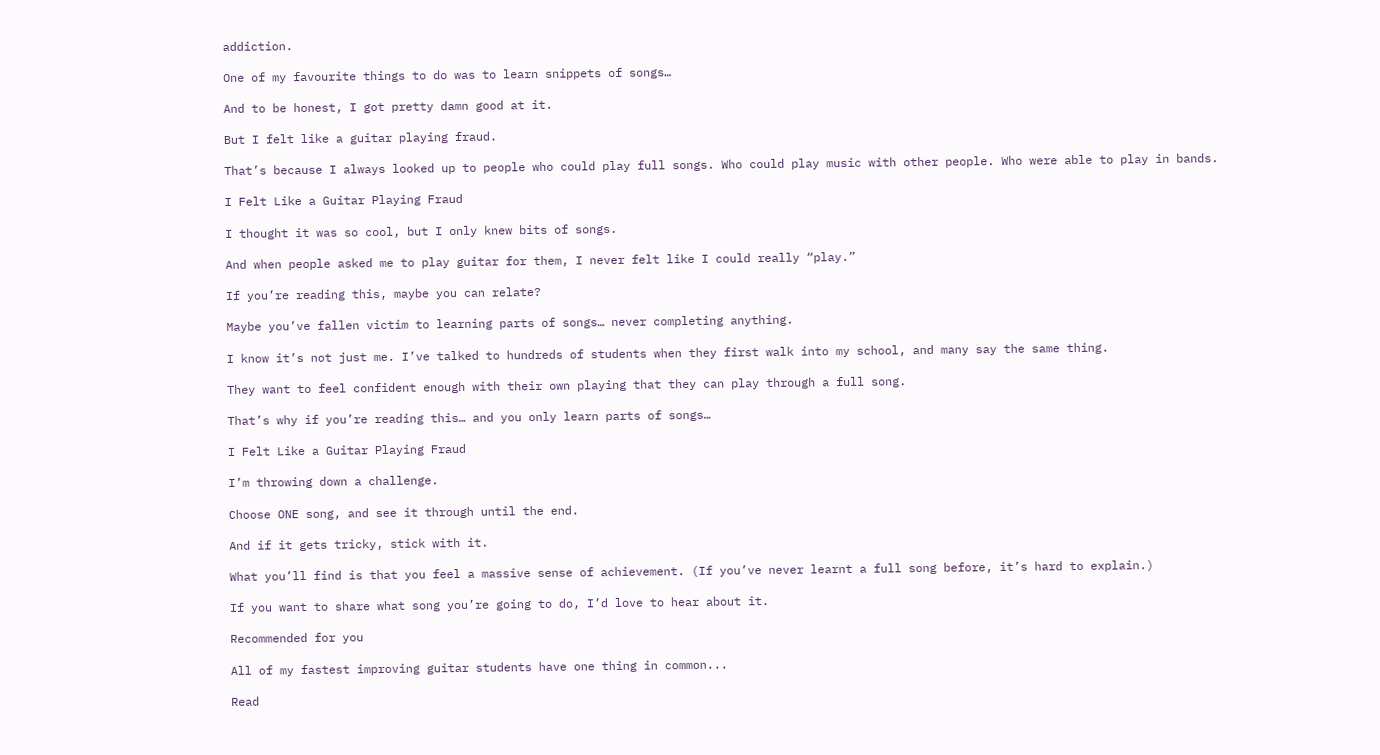addiction.

One of my favourite things to do was to learn snippets of songs…

And to be honest, I got pretty damn good at it.

But I felt like a guitar playing fraud.

That’s because I always looked up to people who could play full songs. Who could play music with other people. Who were able to play in bands.

I Felt Like a Guitar Playing Fraud

I thought it was so cool, but I only knew bits of songs.

And when people asked me to play guitar for them, I never felt like I could really “play.”

If you’re reading this, maybe you can relate?

Maybe you’ve fallen victim to learning parts of songs… never completing anything.

I know it’s not just me. I’ve talked to hundreds of students when they first walk into my school, and many say the same thing.

They want to feel confident enough with their own playing that they can play through a full song.

That’s why if you’re reading this… and you only learn parts of songs…

I Felt Like a Guitar Playing Fraud

I’m throwing down a challenge.

Choose ONE song, and see it through until the end.

And if it gets tricky, stick with it.

What you’ll find is that you feel a massive sense of achievement. (If you’ve never learnt a full song before, it’s hard to explain.)

If you want to share what song you’re going to do, I’d love to hear about it.

Recommended for you

All of my fastest improving guitar students have one thing in common...

Read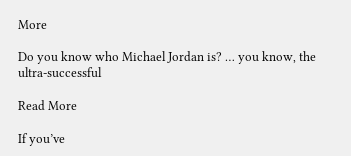More

Do you know who Michael Jordan is? … you know, the ultra-successful

Read More

If you’ve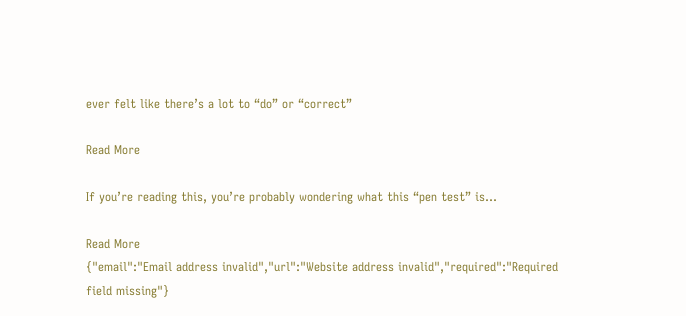ever felt like there’s a lot to “do” or “correct”

Read More

If you’re reading this, you’re probably wondering what this “pen test” is...

Read More
{"email":"Email address invalid","url":"Website address invalid","required":"Required field missing"}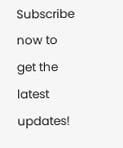Subscribe now to get the latest updates!